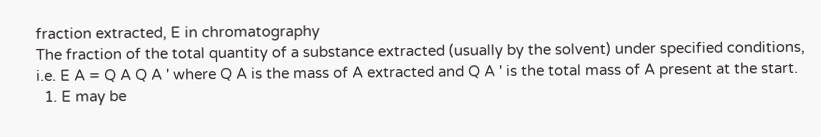fraction extracted, E in chromatography
The fraction of the total quantity of a substance extracted (usually by the solvent) under specified conditions, i.e. E A = Q A Q A ' where Q A is the mass of A extracted and Q A ' is the total mass of A present at the start.
  1. E may be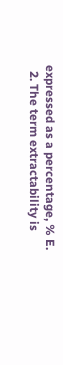expressed as a percentage, % E.
  2. The term extractability is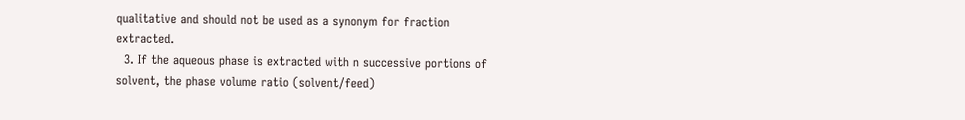qualitative and should not be used as a synonym for fraction extracted.
  3. If the aqueous phase is extracted with n successive portions of solvent, the phase volume ratio (solvent/feed)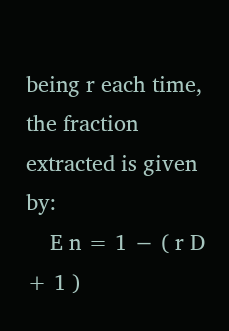being r each time, the fraction extracted is given by:
    E n = 1 − ( r D + 1 )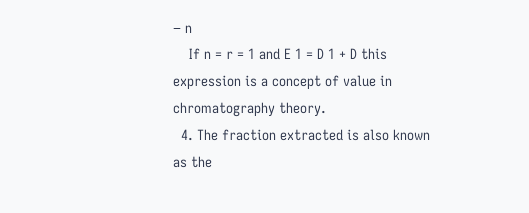− n
    If n = r = 1 and E 1 = D 1 + D this expression is a concept of value in chromatography theory.
  4. The fraction extracted is also known as the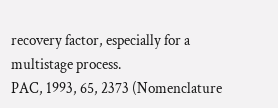recovery factor, especially for a multistage process.
PAC, 1993, 65, 2373 (Nomenclature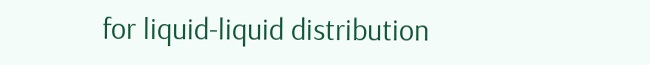for liquid-liquid distribution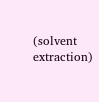(solvent extraction)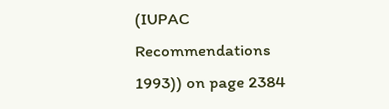(IUPAC Recommendations 1993)) on page 2384